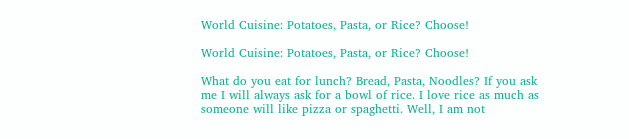World Cuisine: Potatoes, Pasta, or Rice? Choose!

World Cuisine: Potatoes, Pasta, or Rice? Choose!

What do you eat for lunch? Bread, Pasta, Noodles? If you ask me I will always ask for a bowl of rice. I love rice as much as someone will like pizza or spaghetti. Well, I am not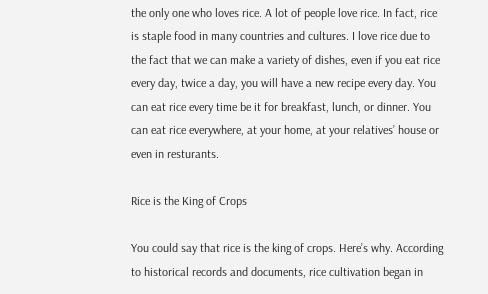the only one who loves rice. A lot of people love rice. In fact, rice is staple food in many countries and cultures. I love rice due to the fact that we can make a variety of dishes, even if you eat rice every day, twice a day, you will have a new recipe every day. You can eat rice every time be it for breakfast, lunch, or dinner. You can eat rice everywhere, at your home, at your relatives’ house or even in resturants.

Rice is the King of Crops

You could say that rice is the king of crops. Here’s why. According to historical records and documents, rice cultivation began in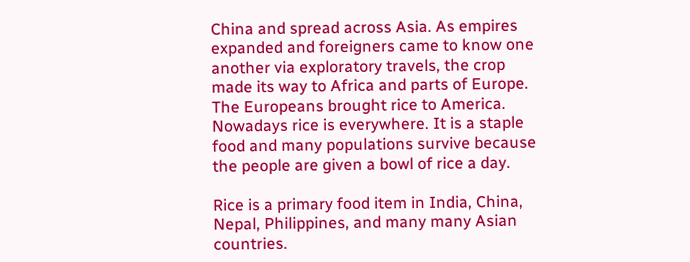China and spread across Asia. As empires expanded and foreigners came to know one another via exploratory travels, the crop made its way to Africa and parts of Europe. The Europeans brought rice to America. Nowadays rice is everywhere. It is a staple food and many populations survive because the people are given a bowl of rice a day.

Rice is a primary food item in India, China, Nepal, Philippines, and many many Asian countries.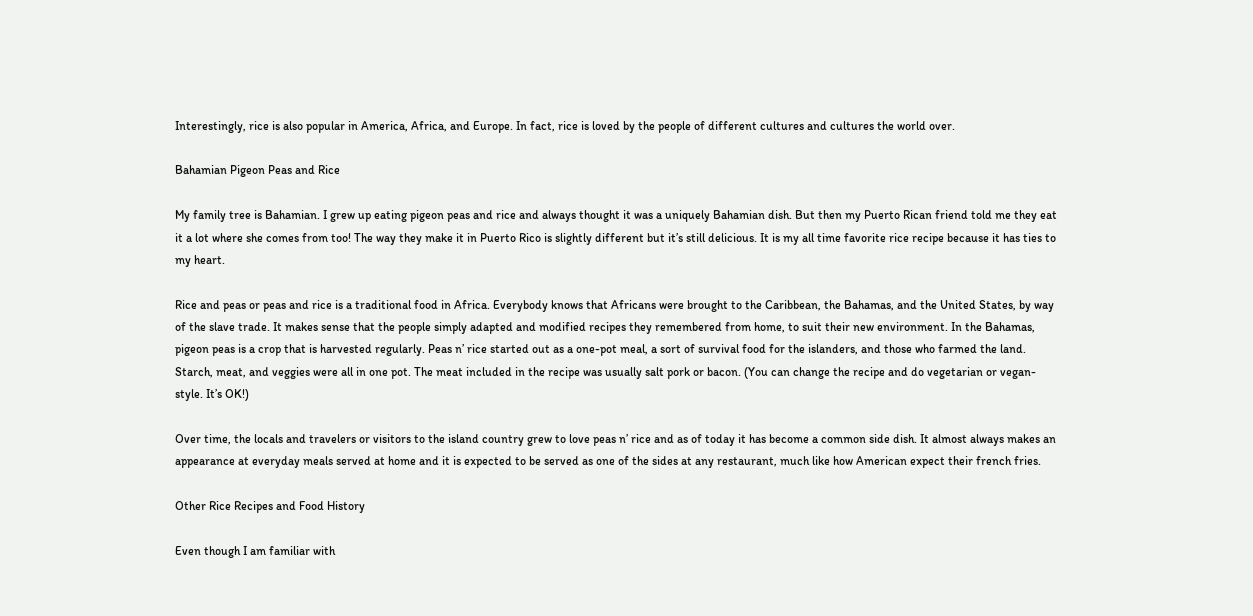Interestingly, rice is also popular in America, Africa, and Europe. In fact, rice is loved by the people of different cultures and cultures the world over.

Bahamian Pigeon Peas and Rice

My family tree is Bahamian. I grew up eating pigeon peas and rice and always thought it was a uniquely Bahamian dish. But then my Puerto Rican friend told me they eat it a lot where she comes from too! The way they make it in Puerto Rico is slightly different but it’s still delicious. It is my all time favorite rice recipe because it has ties to my heart.

Rice and peas or peas and rice is a traditional food in Africa. Everybody knows that Africans were brought to the Caribbean, the Bahamas, and the United States, by way of the slave trade. It makes sense that the people simply adapted and modified recipes they remembered from home, to suit their new environment. In the Bahamas, pigeon peas is a crop that is harvested regularly. Peas n’ rice started out as a one-pot meal, a sort of survival food for the islanders, and those who farmed the land. Starch, meat, and veggies were all in one pot. The meat included in the recipe was usually salt pork or bacon. (You can change the recipe and do vegetarian or vegan-style. It’s OK!)

Over time, the locals and travelers or visitors to the island country grew to love peas n’ rice and as of today it has become a common side dish. It almost always makes an appearance at everyday meals served at home and it is expected to be served as one of the sides at any restaurant, much like how American expect their french fries.

Other Rice Recipes and Food History

Even though I am familiar with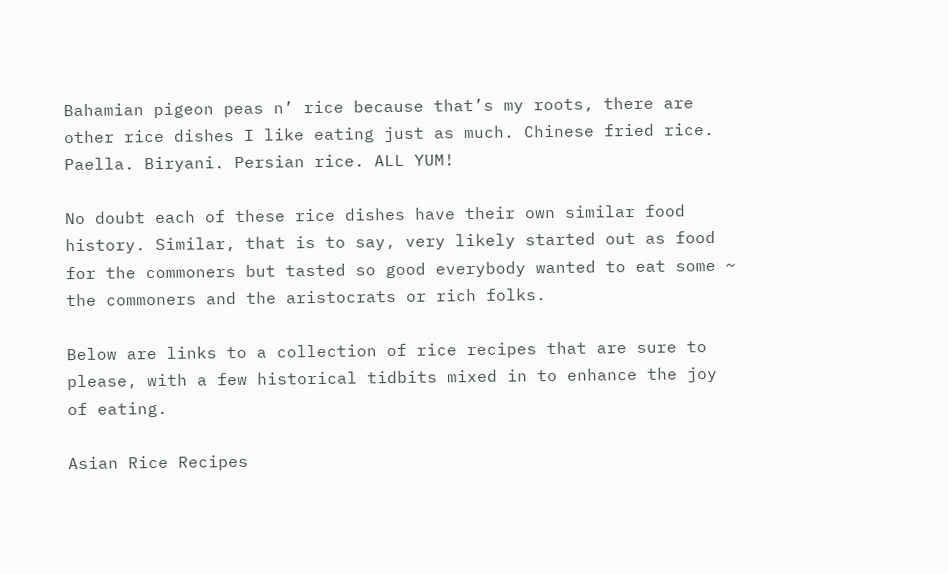Bahamian pigeon peas n’ rice because that’s my roots, there are other rice dishes I like eating just as much. Chinese fried rice. Paella. Biryani. Persian rice. ALL YUM!

No doubt each of these rice dishes have their own similar food history. Similar, that is to say, very likely started out as food for the commoners but tasted so good everybody wanted to eat some ~ the commoners and the aristocrats or rich folks.

Below are links to a collection of rice recipes that are sure to please, with a few historical tidbits mixed in to enhance the joy of eating.

Asian Rice Recipes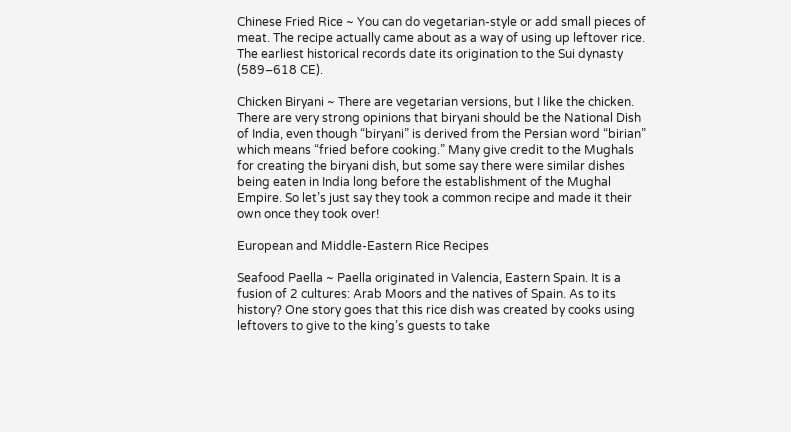Chinese Fried Rice ~ You can do vegetarian-style or add small pieces of meat. The recipe actually came about as a way of using up leftover rice. The earliest historical records date its origination to the Sui dynasty (589–618 CE).

Chicken Biryani ~ There are vegetarian versions, but I like the chicken. There are very strong opinions that biryani should be the National Dish of India, even though “biryani” is derived from the Persian word “birian” which means “fried before cooking.” Many give credit to the Mughals for creating the biryani dish, but some say there were similar dishes being eaten in India long before the establishment of the Mughal Empire. So let’s just say they took a common recipe and made it their own once they took over!

European and Middle-Eastern Rice Recipes

Seafood Paella ~ Paella originated in Valencia, Eastern Spain. It is a fusion of 2 cultures: Arab Moors and the natives of Spain. As to its history? One story goes that this rice dish was created by cooks using leftovers to give to the king’s guests to take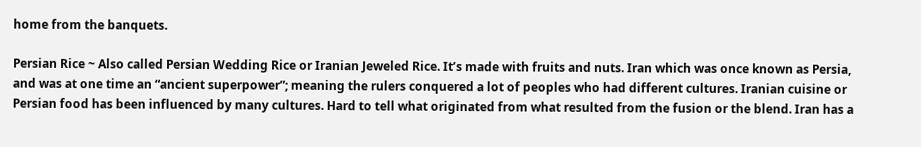home from the banquets.

Persian Rice ~ Also called Persian Wedding Rice or Iranian Jeweled Rice. It’s made with fruits and nuts. Iran which was once known as Persia, and was at one time an “ancient superpower”; meaning the rulers conquered a lot of peoples who had different cultures. Iranian cuisine or Persian food has been influenced by many cultures. Hard to tell what originated from what resulted from the fusion or the blend. Iran has a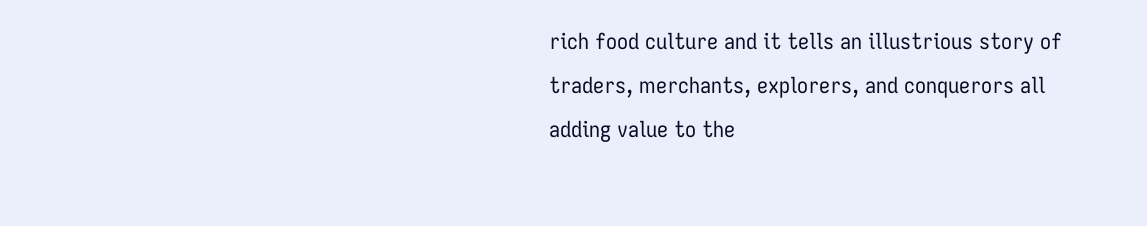rich food culture and it tells an illustrious story of traders, merchants, explorers, and conquerors all adding value to the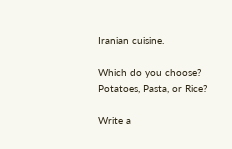Iranian cuisine.

Which do you choose? Potatoes, Pasta, or Rice?

Write a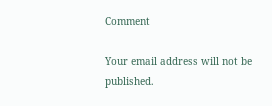Comment

Your email address will not be published.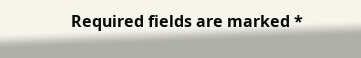Required fields are marked *